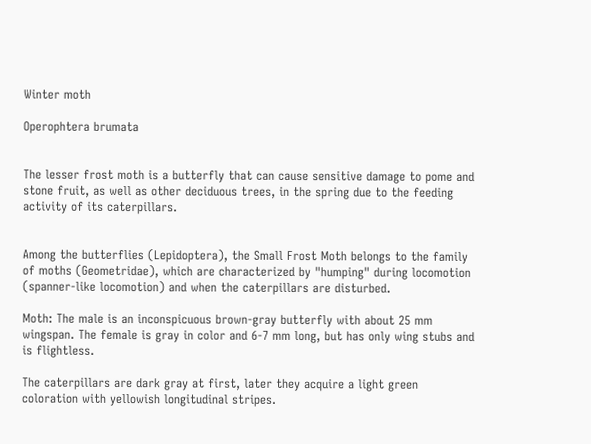Winter moth

Operophtera brumata


The lesser frost moth is a butterfly that can cause sensitive damage to pome and stone fruit, as well as other deciduous trees, in the spring due to the feeding activity of its caterpillars.


Among the butterflies (Lepidoptera), the Small Frost Moth belongs to the family of moths (Geometridae), which are characterized by "humping" during locomotion (spanner-like locomotion) and when the caterpillars are disturbed.

Moth: The male is an inconspicuous brown-gray butterfly with about 25 mm wingspan. The female is gray in color and 6-7 mm long, but has only wing stubs and is flightless.

The caterpillars are dark gray at first, later they acquire a light green coloration with yellowish longitudinal stripes.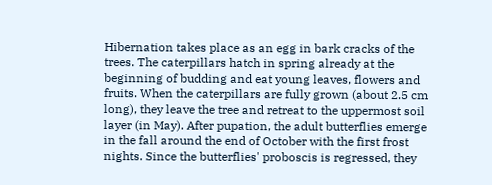Hibernation takes place as an egg in bark cracks of the trees. The caterpillars hatch in spring already at the beginning of budding and eat young leaves, flowers and fruits. When the caterpillars are fully grown (about 2.5 cm long), they leave the tree and retreat to the uppermost soil layer (in May). After pupation, the adult butterflies emerge in the fall around the end of October with the first frost nights. Since the butterflies' proboscis is regressed, they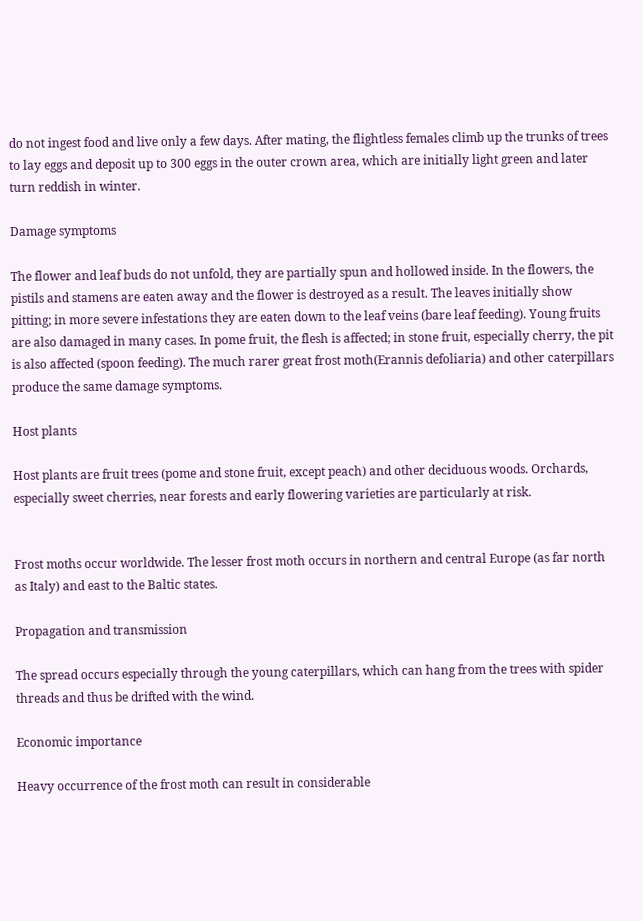do not ingest food and live only a few days. After mating, the flightless females climb up the trunks of trees to lay eggs and deposit up to 300 eggs in the outer crown area, which are initially light green and later turn reddish in winter.

Damage symptoms

The flower and leaf buds do not unfold, they are partially spun and hollowed inside. In the flowers, the pistils and stamens are eaten away and the flower is destroyed as a result. The leaves initially show pitting; in more severe infestations they are eaten down to the leaf veins (bare leaf feeding). Young fruits are also damaged in many cases. In pome fruit, the flesh is affected; in stone fruit, especially cherry, the pit is also affected (spoon feeding). The much rarer great frost moth(Erannis defoliaria) and other caterpillars produce the same damage symptoms.

Host plants

Host plants are fruit trees (pome and stone fruit, except peach) and other deciduous woods. Orchards, especially sweet cherries, near forests and early flowering varieties are particularly at risk.


Frost moths occur worldwide. The lesser frost moth occurs in northern and central Europe (as far north as Italy) and east to the Baltic states.

Propagation and transmission

The spread occurs especially through the young caterpillars, which can hang from the trees with spider threads and thus be drifted with the wind.

Economic importance

Heavy occurrence of the frost moth can result in considerable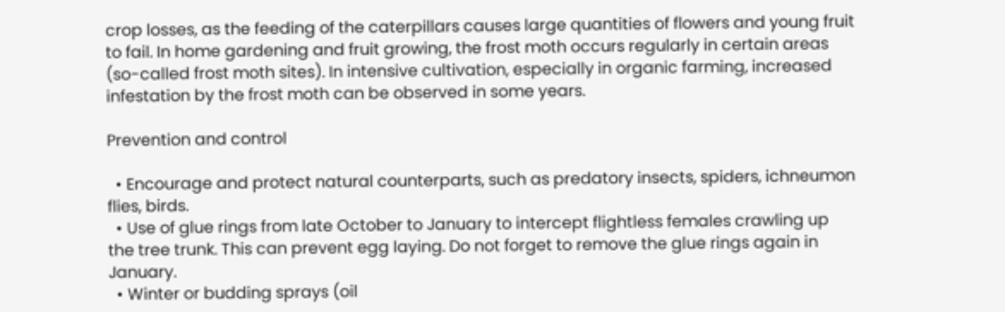crop losses, as the feeding of the caterpillars causes large quantities of flowers and young fruit to fail. In home gardening and fruit growing, the frost moth occurs regularly in certain areas (so-called frost moth sites). In intensive cultivation, especially in organic farming, increased infestation by the frost moth can be observed in some years.

Prevention and control

  • Encourage and protect natural counterparts, such as predatory insects, spiders, ichneumon flies, birds.
  • Use of glue rings from late October to January to intercept flightless females crawling up the tree trunk. This can prevent egg laying. Do not forget to remove the glue rings again in January.
  • Winter or budding sprays (oil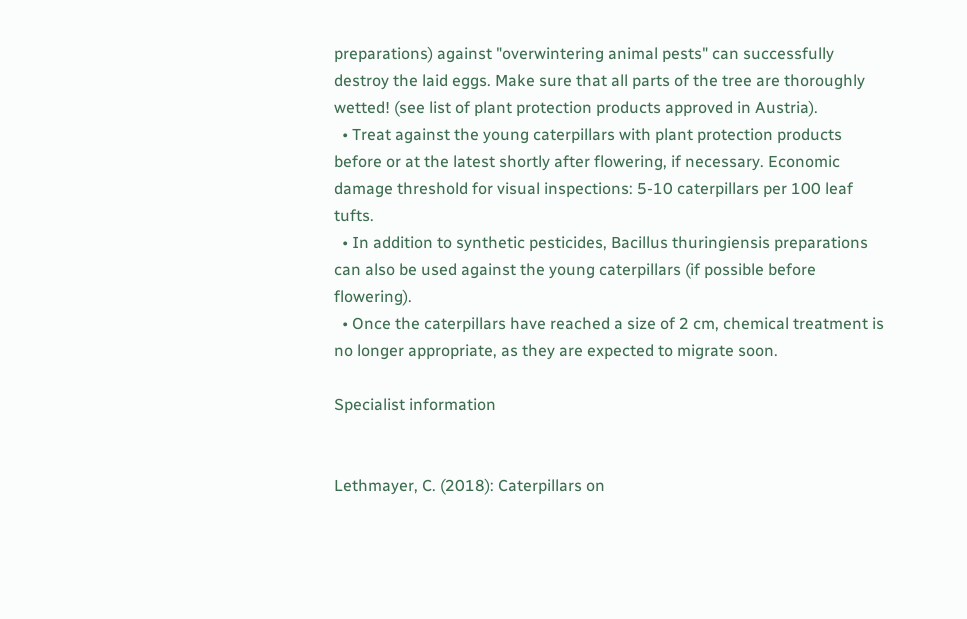preparations) against "overwintering animal pests" can successfully destroy the laid eggs. Make sure that all parts of the tree are thoroughly wetted! (see list of plant protection products approved in Austria).
  • Treat against the young caterpillars with plant protection products before or at the latest shortly after flowering, if necessary. Economic damage threshold for visual inspections: 5-10 caterpillars per 100 leaf tufts.
  • In addition to synthetic pesticides, Bacillus thuringiensis preparations can also be used against the young caterpillars (if possible before flowering).
  • Once the caterpillars have reached a size of 2 cm, chemical treatment is no longer appropriate, as they are expected to migrate soon.

Specialist information


Lethmayer, C. (2018): Caterpillars on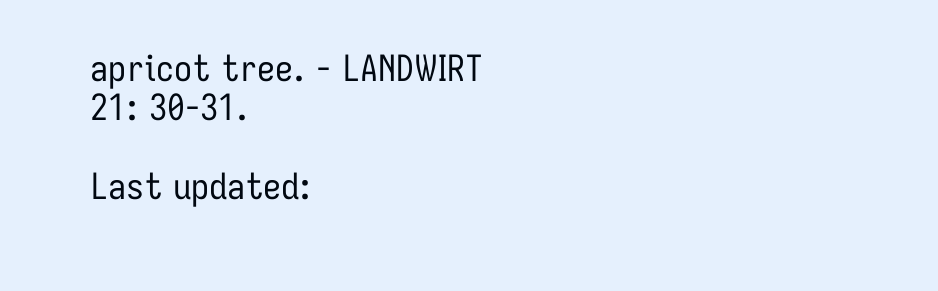apricot tree. - LANDWIRT 21: 30-31.

Last updated: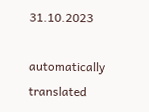31.10.2023

automatically translated